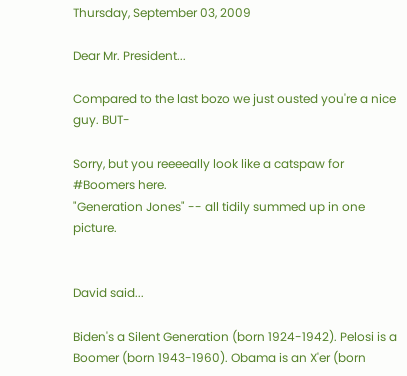Thursday, September 03, 2009

Dear Mr. President...

Compared to the last bozo we just ousted you're a nice guy. BUT-

Sorry, but you reeeeally look like a catspaw for #Boomers here.
"Generation Jones" -- all tidily summed up in one picture.


David said...

Biden's a Silent Generation (born 1924-1942). Pelosi is a Boomer (born 1943-1960). Obama is an X'er (born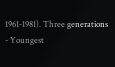1961-1981). Three generations - Youngest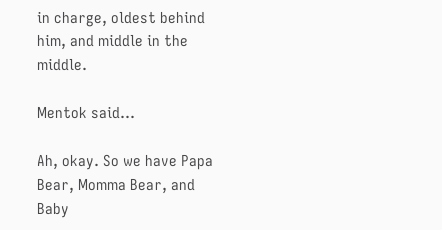in charge, oldest behind him, and middle in the middle.

Mentok said...

Ah, okay. So we have Papa Bear, Momma Bear, and Baby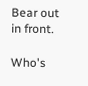Bear out in front.

Who's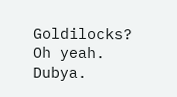Goldilocks? Oh yeah. Dubya.